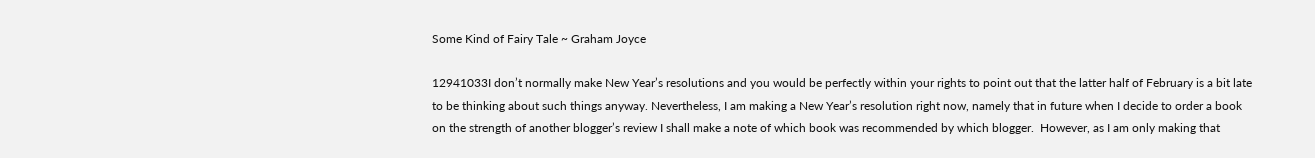Some Kind of Fairy Tale ~ Graham Joyce

12941033I don’t normally make New Year’s resolutions and you would be perfectly within your rights to point out that the latter half of February is a bit late to be thinking about such things anyway. Nevertheless, I am making a New Year’s resolution right now, namely that in future when I decide to order a book on the strength of another blogger’s review I shall make a note of which book was recommended by which blogger.  However, as I am only making that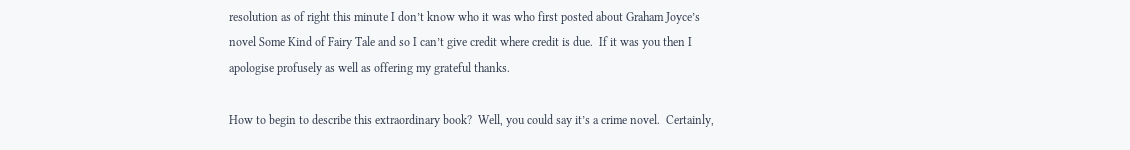resolution as of right this minute I don’t know who it was who first posted about Graham Joyce’s novel Some Kind of Fairy Tale and so I can’t give credit where credit is due.  If it was you then I apologise profusely as well as offering my grateful thanks.

How to begin to describe this extraordinary book?  Well, you could say it’s a crime novel.  Certainly,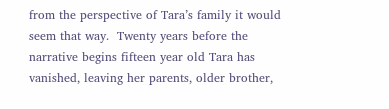from the perspective of Tara’s family it would seem that way.  Twenty years before the narrative begins fifteen year old Tara has vanished, leaving her parents, older brother,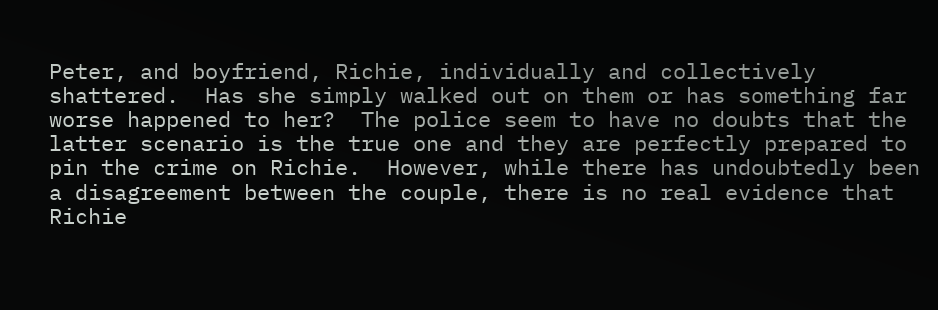Peter, and boyfriend, Richie, individually and collectively shattered.  Has she simply walked out on them or has something far worse happened to her?  The police seem to have no doubts that the latter scenario is the true one and they are perfectly prepared to pin the crime on Richie.  However, while there has undoubtedly been a disagreement between the couple, there is no real evidence that Richie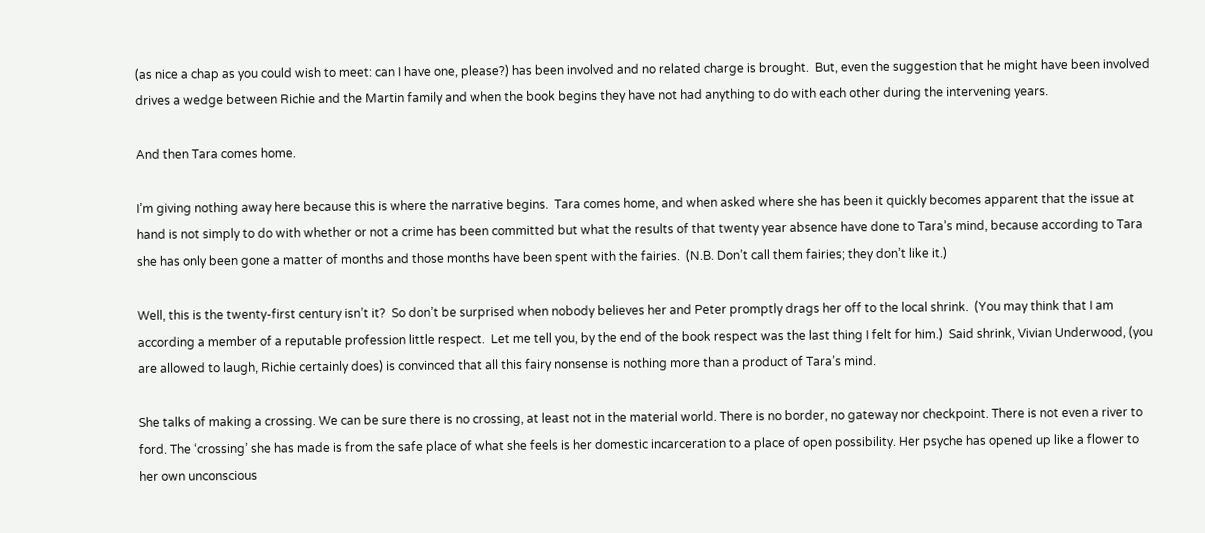(as nice a chap as you could wish to meet: can I have one, please?) has been involved and no related charge is brought.  But, even the suggestion that he might have been involved drives a wedge between Richie and the Martin family and when the book begins they have not had anything to do with each other during the intervening years.

And then Tara comes home.

I’m giving nothing away here because this is where the narrative begins.  Tara comes home, and when asked where she has been it quickly becomes apparent that the issue at hand is not simply to do with whether or not a crime has been committed but what the results of that twenty year absence have done to Tara’s mind, because according to Tara she has only been gone a matter of months and those months have been spent with the fairies.  (N.B. Don’t call them fairies; they don’t like it.)

Well, this is the twenty-first century isn’t it?  So don’t be surprised when nobody believes her and Peter promptly drags her off to the local shrink.  (You may think that I am according a member of a reputable profession little respect.  Let me tell you, by the end of the book respect was the last thing I felt for him.)  Said shrink, Vivian Underwood, (you are allowed to laugh, Richie certainly does) is convinced that all this fairy nonsense is nothing more than a product of Tara’s mind.

She talks of making a crossing. We can be sure there is no crossing, at least not in the material world. There is no border, no gateway nor checkpoint. There is not even a river to ford. The ‘crossing’ she has made is from the safe place of what she feels is her domestic incarceration to a place of open possibility. Her psyche has opened up like a flower to her own unconscious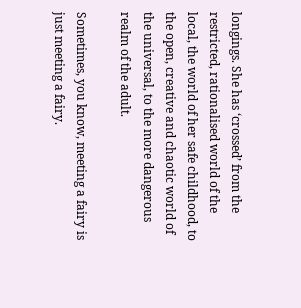longings. She has ‘crossed’ from the restricted, rationalised world of the local, the world of her safe childhood, to the open, creative and chaotic world of the universal, to the more dangerous realm of the adult.

Sometimes, you know, meeting a fairy is just meeting a fairy.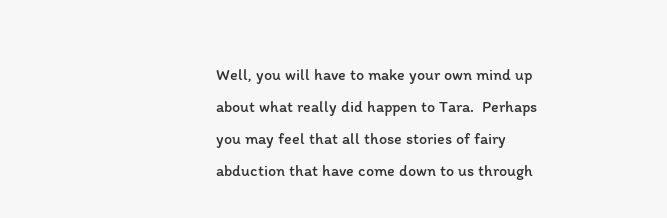Well, you will have to make your own mind up about what really did happen to Tara.  Perhaps you may feel that all those stories of fairy abduction that have come down to us through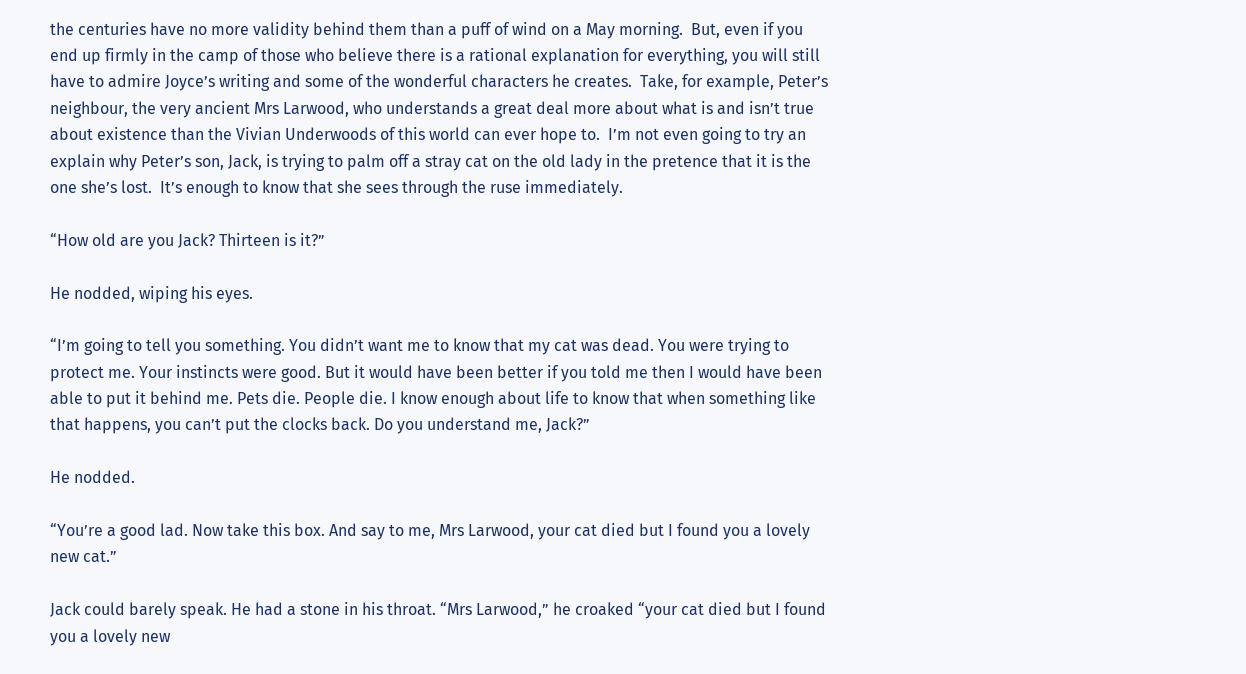the centuries have no more validity behind them than a puff of wind on a May morning.  But, even if you end up firmly in the camp of those who believe there is a rational explanation for everything, you will still have to admire Joyce’s writing and some of the wonderful characters he creates.  Take, for example, Peter’s neighbour, the very ancient Mrs Larwood, who understands a great deal more about what is and isn’t true about existence than the Vivian Underwoods of this world can ever hope to.  I’m not even going to try an explain why Peter’s son, Jack, is trying to palm off a stray cat on the old lady in the pretence that it is the one she’s lost.  It’s enough to know that she sees through the ruse immediately.

“How old are you Jack? Thirteen is it?”

He nodded, wiping his eyes.

“I’m going to tell you something. You didn’t want me to know that my cat was dead. You were trying to protect me. Your instincts were good. But it would have been better if you told me then I would have been able to put it behind me. Pets die. People die. I know enough about life to know that when something like that happens, you can’t put the clocks back. Do you understand me, Jack?”

He nodded.

“You’re a good lad. Now take this box. And say to me, Mrs Larwood, your cat died but I found you a lovely new cat.”

Jack could barely speak. He had a stone in his throat. “Mrs Larwood,” he croaked “your cat died but I found you a lovely new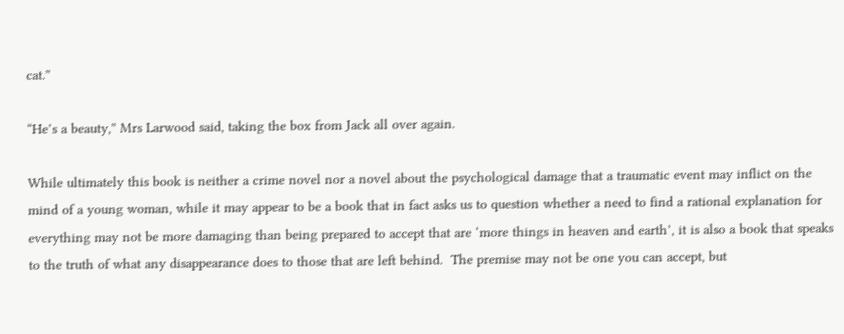cat.”

“He’s a beauty,” Mrs Larwood said, taking the box from Jack all over again.

While ultimately this book is neither a crime novel nor a novel about the psychological damage that a traumatic event may inflict on the mind of a young woman, while it may appear to be a book that in fact asks us to question whether a need to find a rational explanation for everything may not be more damaging than being prepared to accept that are ‘more things in heaven and earth’, it is also a book that speaks to the truth of what any disappearance does to those that are left behind.  The premise may not be one you can accept, but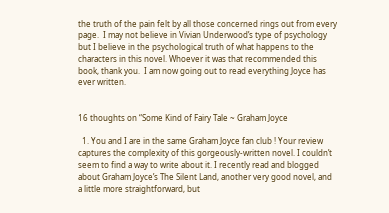the truth of the pain felt by all those concerned rings out from every page.  I may not believe in Vivian Underwood’s type of psychology but I believe in the psychological truth of what happens to the characters in this novel. Whoever it was that recommended this book, thank you.  I am now going out to read everything Joyce has ever written.


16 thoughts on “Some Kind of Fairy Tale ~ Graham Joyce

  1. You and I are in the same Graham Joyce fan club ! Your review captures the complexity of this gorgeously-written novel. I couldn’t seem to find a way to write about it. I recently read and blogged about Graham Joyce’s The Silent Land, another very good novel, and a little more straightforward, but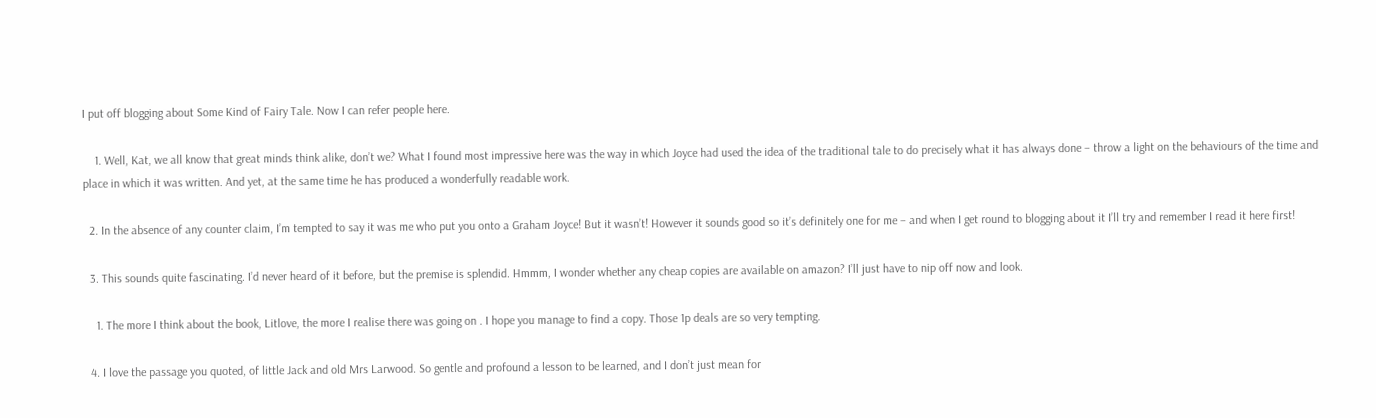I put off blogging about Some Kind of Fairy Tale. Now I can refer people here.

    1. Well, Kat, we all know that great minds think alike, don’t we? What I found most impressive here was the way in which Joyce had used the idea of the traditional tale to do precisely what it has always done – throw a light on the behaviours of the time and place in which it was written. And yet, at the same time he has produced a wonderfully readable work.

  2. In the absence of any counter claim, I’m tempted to say it was me who put you onto a Graham Joyce! But it wasn’t! However it sounds good so it’s definitely one for me – and when I get round to blogging about it I’ll try and remember I read it here first!

  3. This sounds quite fascinating. I’d never heard of it before, but the premise is splendid. Hmmm, I wonder whether any cheap copies are available on amazon? I’ll just have to nip off now and look.

    1. The more I think about the book, Litlove, the more I realise there was going on . I hope you manage to find a copy. Those 1p deals are so very tempting.

  4. I love the passage you quoted, of little Jack and old Mrs Larwood. So gentle and profound a lesson to be learned, and I don’t just mean for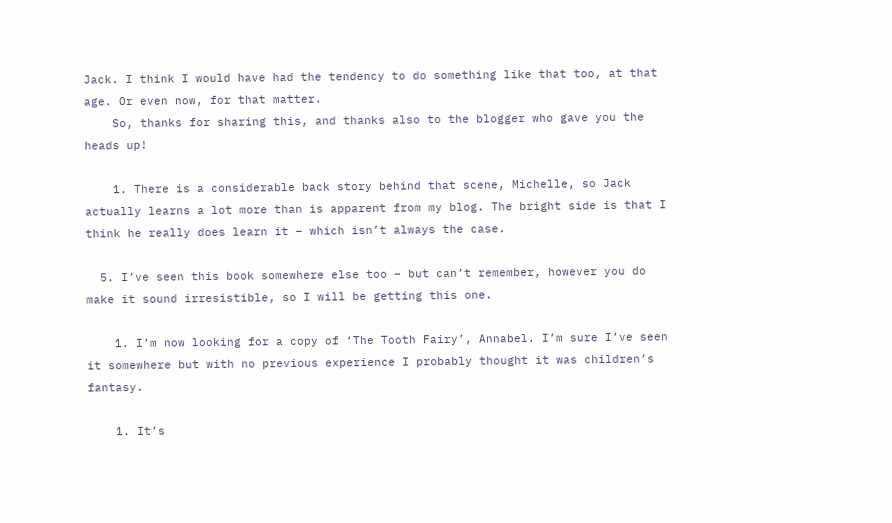Jack. I think I would have had the tendency to do something like that too, at that age. Or even now, for that matter.
    So, thanks for sharing this, and thanks also to the blogger who gave you the heads up!

    1. There is a considerable back story behind that scene, Michelle, so Jack actually learns a lot more than is apparent from my blog. The bright side is that I think he really does learn it – which isn’t always the case.

  5. I’ve seen this book somewhere else too – but can’t remember, however you do make it sound irresistible, so I will be getting this one.

    1. I’m now looking for a copy of ‘The Tooth Fairy’, Annabel. I’m sure I’ve seen it somewhere but with no previous experience I probably thought it was children’s fantasy.

    1. It’s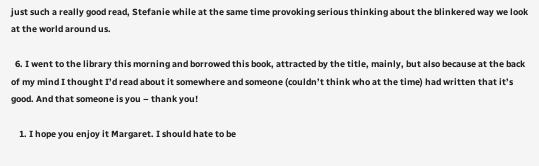just such a really good read, Stefanie while at the same time provoking serious thinking about the blinkered way we look at the world around us.

  6. I went to the library this morning and borrowed this book, attracted by the title, mainly, but also because at the back of my mind I thought I’d read about it somewhere and someone (couldn’t think who at the time) had written that it’s good. And that someone is you – thank you!

    1. I hope you enjoy it Margaret. I should hate to be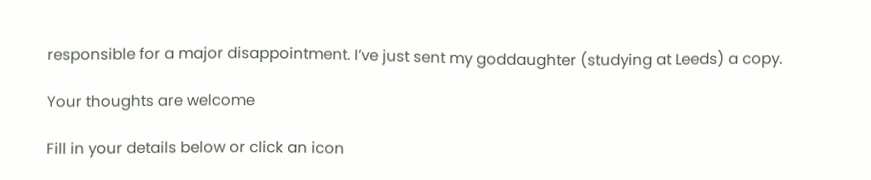responsible for a major disappointment. I’ve just sent my goddaughter (studying at Leeds) a copy.

Your thoughts are welcome

Fill in your details below or click an icon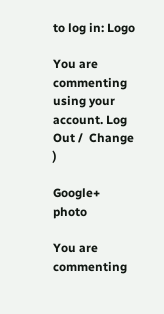to log in: Logo

You are commenting using your account. Log Out /  Change )

Google+ photo

You are commenting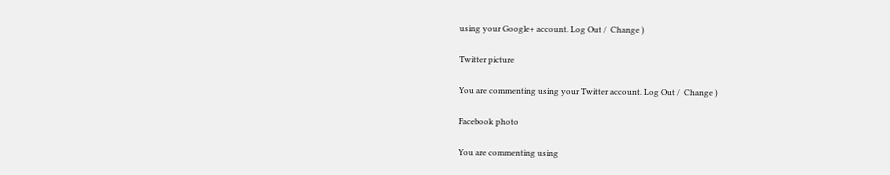using your Google+ account. Log Out /  Change )

Twitter picture

You are commenting using your Twitter account. Log Out /  Change )

Facebook photo

You are commenting using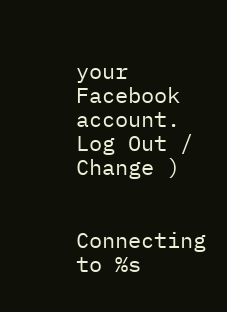your Facebook account. Log Out /  Change )


Connecting to %s